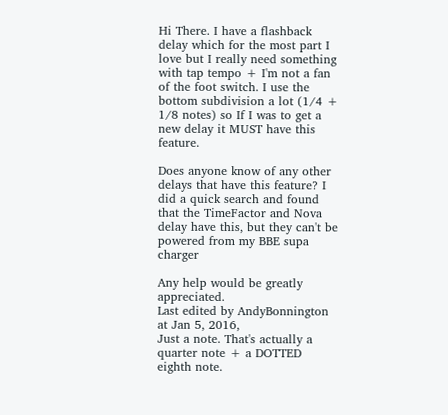Hi There. I have a flashback delay which for the most part I love but I really need something with tap tempo + I'm not a fan of the foot switch. I use the bottom subdivision a lot (1/4 + 1/8 notes) so If I was to get a new delay it MUST have this feature.

Does anyone know of any other delays that have this feature? I did a quick search and found that the TimeFactor and Nova delay have this, but they can't be powered from my BBE supa charger

Any help would be greatly appreciated.
Last edited by AndyBonnington at Jan 5, 2016,
Just a note. That's actually a quarter note + a DOTTED eighth note.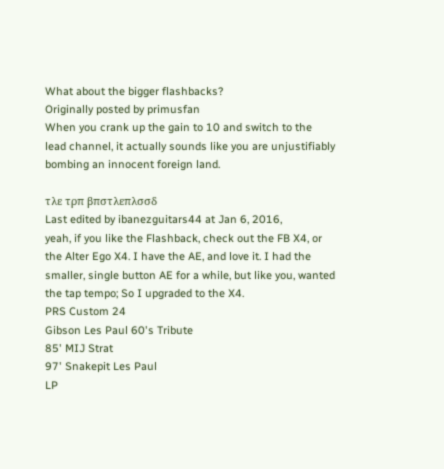What about the bigger flashbacks?
Originally posted by primusfan
When you crank up the gain to 10 and switch to the lead channel, it actually sounds like you are unjustifiably bombing an innocent foreign land.

τλε τρπ βπστλεπλσσδ
Last edited by ibanezguitars44 at Jan 6, 2016,
yeah, if you like the Flashback, check out the FB X4, or the Alter Ego X4. I have the AE, and love it. I had the smaller, single button AE for a while, but like you, wanted the tap tempo; So I upgraded to the X4.
PRS Custom 24
Gibson Les Paul 60's Tribute
85' MIJ Strat
97' Snakepit Les Paul
LP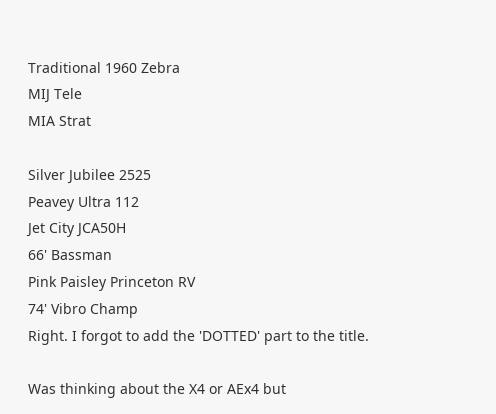Traditional 1960 Zebra
MIJ Tele
MIA Strat

Silver Jubilee 2525
Peavey Ultra 112
Jet City JCA50H
66' Bassman
Pink Paisley Princeton RV
74' Vibro Champ
Right. I forgot to add the 'DOTTED' part to the title.

Was thinking about the X4 or AEx4 but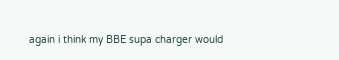again i think my BBE supa charger would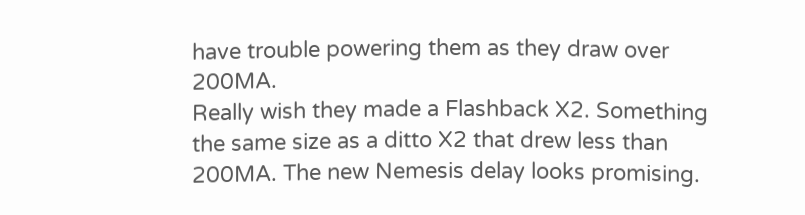have trouble powering them as they draw over 200MA.
Really wish they made a Flashback X2. Something the same size as a ditto X2 that drew less than 200MA. The new Nemesis delay looks promising.